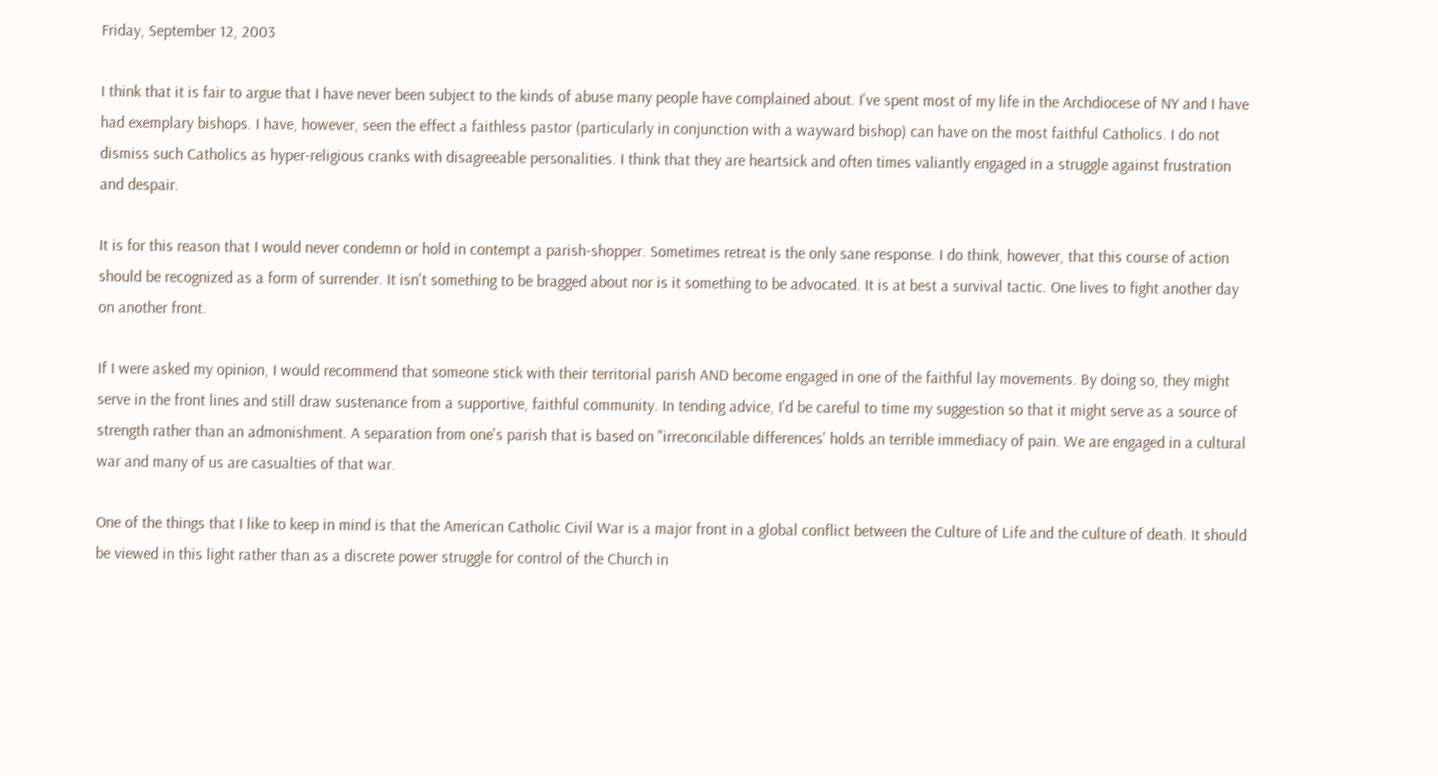Friday, September 12, 2003

I think that it is fair to argue that I have never been subject to the kinds of abuse many people have complained about. I've spent most of my life in the Archdiocese of NY and I have had exemplary bishops. I have, however, seen the effect a faithless pastor (particularly in conjunction with a wayward bishop) can have on the most faithful Catholics. I do not dismiss such Catholics as hyper-religious cranks with disagreeable personalities. I think that they are heartsick and often times valiantly engaged in a struggle against frustration and despair.

It is for this reason that I would never condemn or hold in contempt a parish-shopper. Sometimes retreat is the only sane response. I do think, however, that this course of action should be recognized as a form of surrender. It isn't something to be bragged about nor is it something to be advocated. It is at best a survival tactic. One lives to fight another day on another front.

If I were asked my opinion, I would recommend that someone stick with their territorial parish AND become engaged in one of the faithful lay movements. By doing so, they might serve in the front lines and still draw sustenance from a supportive, faithful community. In tending advice, I'd be careful to time my suggestion so that it might serve as a source of strength rather than an admonishment. A separation from one's parish that is based on "irreconcilable differences' holds an terrible immediacy of pain. We are engaged in a cultural war and many of us are casualties of that war.

One of the things that I like to keep in mind is that the American Catholic Civil War is a major front in a global conflict between the Culture of Life and the culture of death. It should be viewed in this light rather than as a discrete power struggle for control of the Church in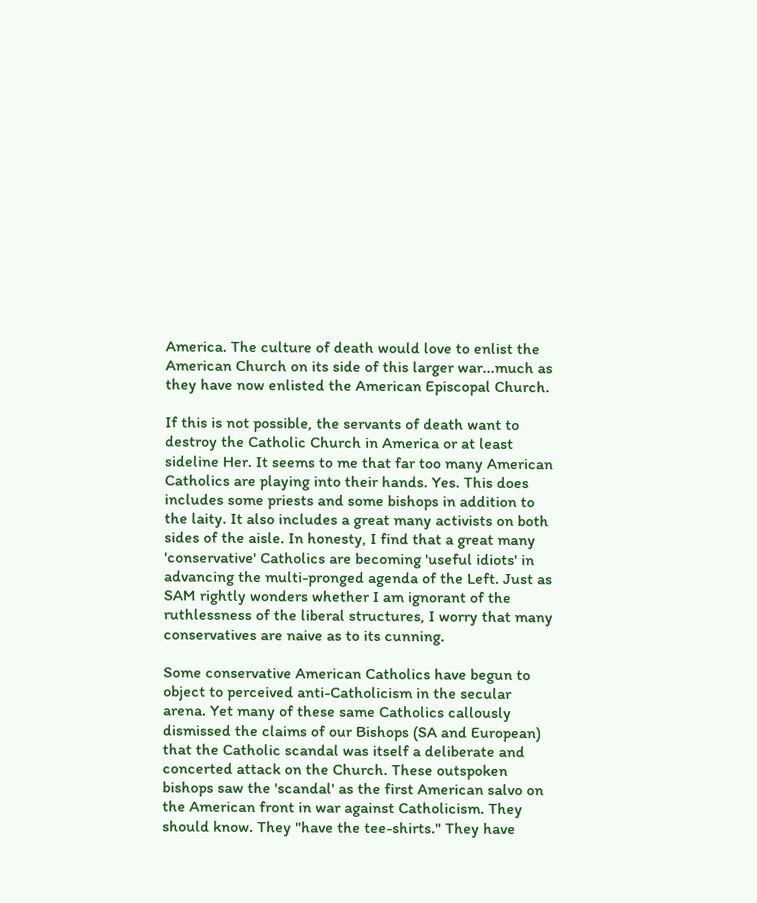America. The culture of death would love to enlist the American Church on its side of this larger war...much as they have now enlisted the American Episcopal Church.

If this is not possible, the servants of death want to destroy the Catholic Church in America or at least sideline Her. It seems to me that far too many American Catholics are playing into their hands. Yes. This does includes some priests and some bishops in addition to the laity. It also includes a great many activists on both sides of the aisle. In honesty, I find that a great many 'conservative' Catholics are becoming 'useful idiots' in advancing the multi-pronged agenda of the Left. Just as SAM rightly wonders whether I am ignorant of the ruthlessness of the liberal structures, I worry that many conservatives are naive as to its cunning.

Some conservative American Catholics have begun to object to perceived anti-Catholicism in the secular arena. Yet many of these same Catholics callously dismissed the claims of our Bishops (SA and European) that the Catholic scandal was itself a deliberate and concerted attack on the Church. These outspoken bishops saw the 'scandal' as the first American salvo on the American front in war against Catholicism. They should know. They "have the tee-shirts." They have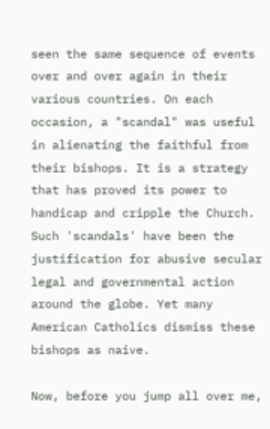seen the same sequence of events over and over again in their various countries. On each occasion, a "scandal" was useful in alienating the faithful from their bishops. It is a strategy that has proved its power to handicap and cripple the Church. Such 'scandals' have been the justification for abusive secular legal and governmental action around the globe. Yet many American Catholics dismiss these bishops as naive.

Now, before you jump all over me,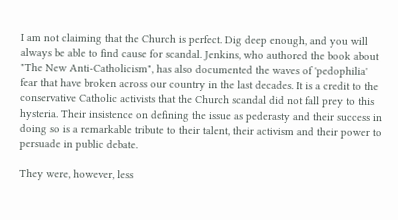I am not claiming that the Church is perfect. Dig deep enough, and you will always be able to find cause for scandal. Jenkins, who authored the book about "The New Anti-Catholicism", has also documented the waves of 'pedophilia' fear that have broken across our country in the last decades. It is a credit to the conservative Catholic activists that the Church scandal did not fall prey to this hysteria. Their insistence on defining the issue as pederasty and their success in doing so is a remarkable tribute to their talent, their activism and their power to persuade in public debate.

They were, however, less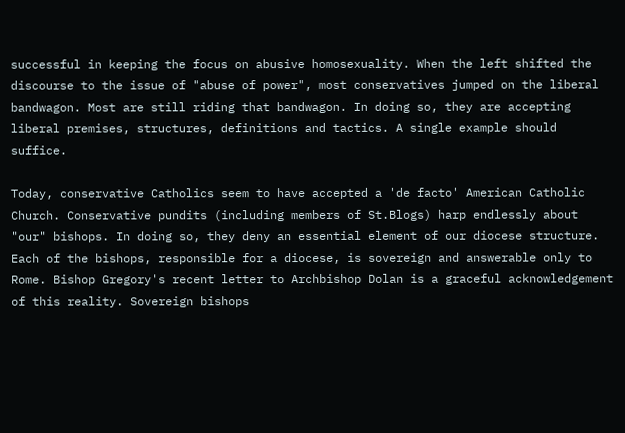successful in keeping the focus on abusive homosexuality. When the left shifted the discourse to the issue of "abuse of power", most conservatives jumped on the liberal bandwagon. Most are still riding that bandwagon. In doing so, they are accepting liberal premises, structures, definitions and tactics. A single example should suffice.

Today, conservative Catholics seem to have accepted a 'de facto' American Catholic Church. Conservative pundits (including members of St.Blogs) harp endlessly about "our" bishops. In doing so, they deny an essential element of our diocese structure. Each of the bishops, responsible for a diocese, is sovereign and answerable only to Rome. Bishop Gregory's recent letter to Archbishop Dolan is a graceful acknowledgement of this reality. Sovereign bishops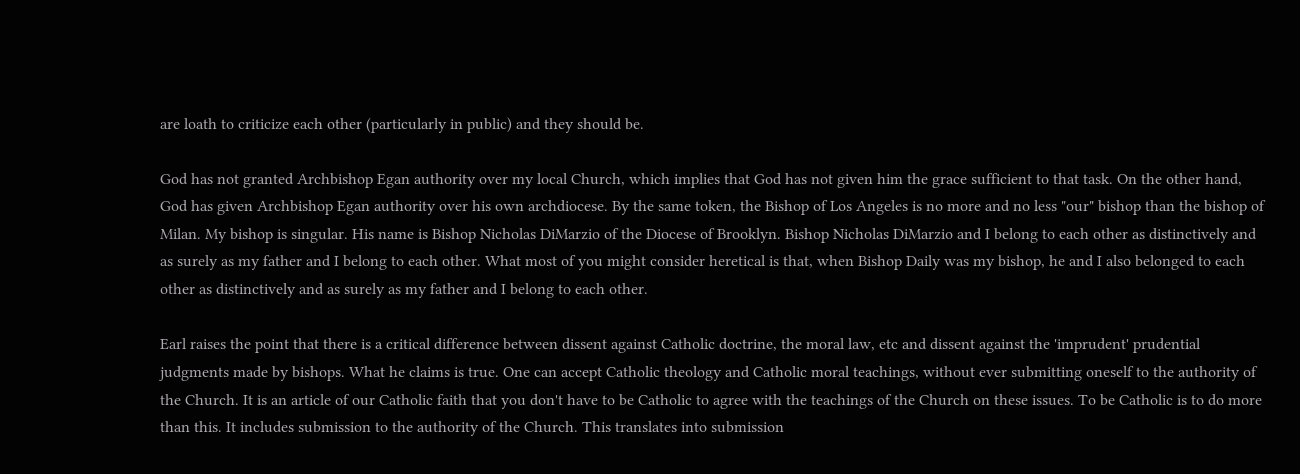are loath to criticize each other (particularly in public) and they should be.

God has not granted Archbishop Egan authority over my local Church, which implies that God has not given him the grace sufficient to that task. On the other hand, God has given Archbishop Egan authority over his own archdiocese. By the same token, the Bishop of Los Angeles is no more and no less "our" bishop than the bishop of Milan. My bishop is singular. His name is Bishop Nicholas DiMarzio of the Diocese of Brooklyn. Bishop Nicholas DiMarzio and I belong to each other as distinctively and as surely as my father and I belong to each other. What most of you might consider heretical is that, when Bishop Daily was my bishop, he and I also belonged to each other as distinctively and as surely as my father and I belong to each other.

Earl raises the point that there is a critical difference between dissent against Catholic doctrine, the moral law, etc and dissent against the 'imprudent' prudential judgments made by bishops. What he claims is true. One can accept Catholic theology and Catholic moral teachings, without ever submitting oneself to the authority of the Church. It is an article of our Catholic faith that you don't have to be Catholic to agree with the teachings of the Church on these issues. To be Catholic is to do more than this. It includes submission to the authority of the Church. This translates into submission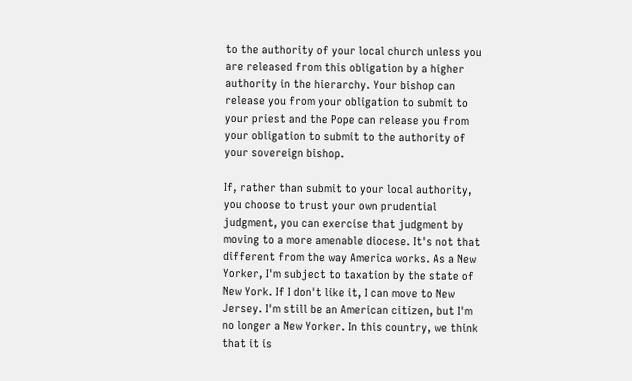to the authority of your local church unless you are released from this obligation by a higher authority in the hierarchy. Your bishop can release you from your obligation to submit to your priest and the Pope can release you from your obligation to submit to the authority of your sovereign bishop.

If, rather than submit to your local authority, you choose to trust your own prudential judgment, you can exercise that judgment by moving to a more amenable diocese. It's not that different from the way America works. As a New Yorker, I'm subject to taxation by the state of New York. If I don't like it, I can move to New Jersey. I'm still be an American citizen, but I'm no longer a New Yorker. In this country, we think that it is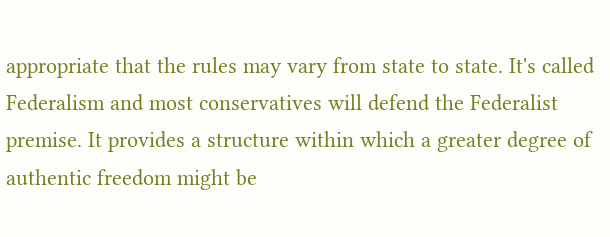appropriate that the rules may vary from state to state. It's called Federalism and most conservatives will defend the Federalist premise. It provides a structure within which a greater degree of authentic freedom might be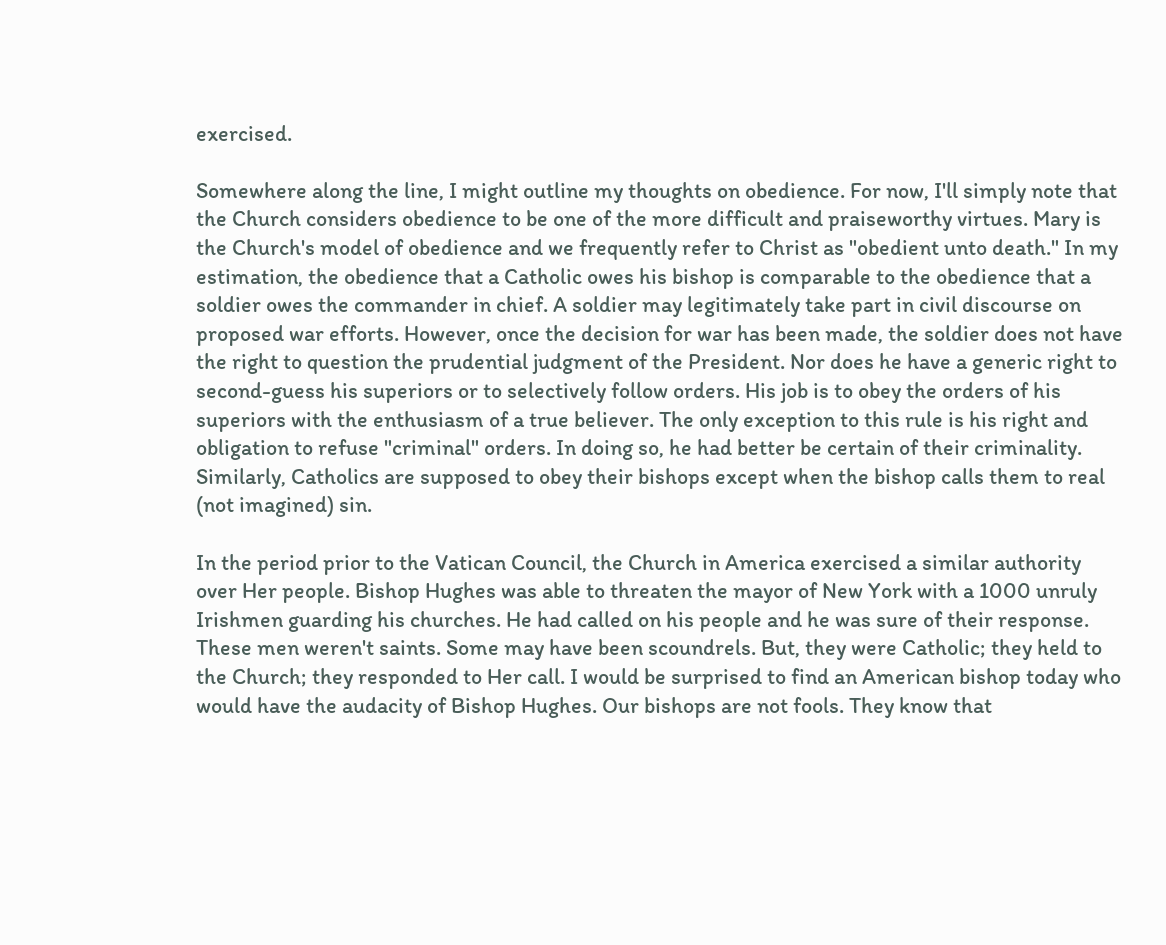exercised.

Somewhere along the line, I might outline my thoughts on obedience. For now, I'll simply note that the Church considers obedience to be one of the more difficult and praiseworthy virtues. Mary is the Church's model of obedience and we frequently refer to Christ as "obedient unto death." In my estimation, the obedience that a Catholic owes his bishop is comparable to the obedience that a soldier owes the commander in chief. A soldier may legitimately take part in civil discourse on proposed war efforts. However, once the decision for war has been made, the soldier does not have the right to question the prudential judgment of the President. Nor does he have a generic right to second-guess his superiors or to selectively follow orders. His job is to obey the orders of his superiors with the enthusiasm of a true believer. The only exception to this rule is his right and obligation to refuse "criminal" orders. In doing so, he had better be certain of their criminality. Similarly, Catholics are supposed to obey their bishops except when the bishop calls them to real (not imagined) sin.

In the period prior to the Vatican Council, the Church in America exercised a similar authority over Her people. Bishop Hughes was able to threaten the mayor of New York with a 1000 unruly Irishmen guarding his churches. He had called on his people and he was sure of their response. These men weren't saints. Some may have been scoundrels. But, they were Catholic; they held to the Church; they responded to Her call. I would be surprised to find an American bishop today who would have the audacity of Bishop Hughes. Our bishops are not fools. They know that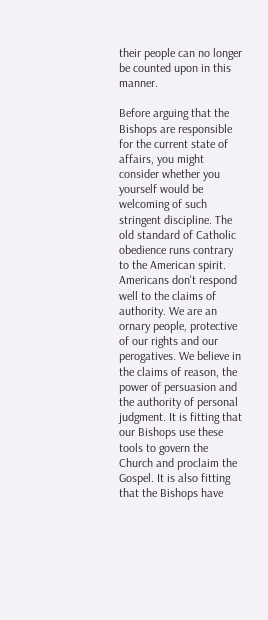their people can no longer be counted upon in this manner.

Before arguing that the Bishops are responsible for the current state of affairs, you might consider whether you yourself would be welcoming of such stringent discipline. The old standard of Catholic obedience runs contrary to the American spirit. Americans don't respond well to the claims of authority. We are an ornary people, protective of our rights and our perogatives. We believe in the claims of reason, the power of persuasion and the authority of personal judgment. It is fitting that our Bishops use these tools to govern the Church and proclaim the Gospel. It is also fitting that the Bishops have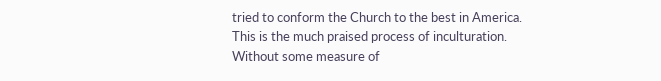tried to conform the Church to the best in America. This is the much praised process of inculturation. Without some measure of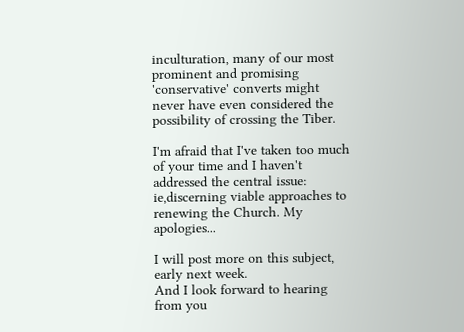inculturation, many of our most prominent and promising 'conservative' converts might never have even considered the possibility of crossing the Tiber.

I'm afraid that I've taken too much of your time and I haven't addressed the central issue: ie,discerning viable approaches to renewing the Church. My apologies...

I will post more on this subject, early next week.
And I look forward to hearing from you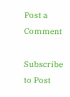Post a Comment

Subscribe to Post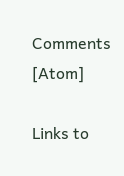Comments [Atom]

Links to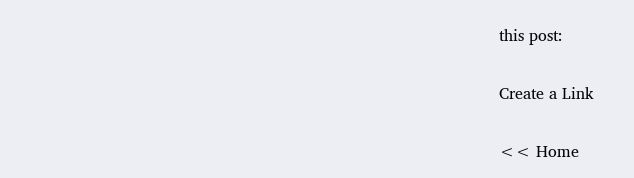this post:

Create a Link

<< Home